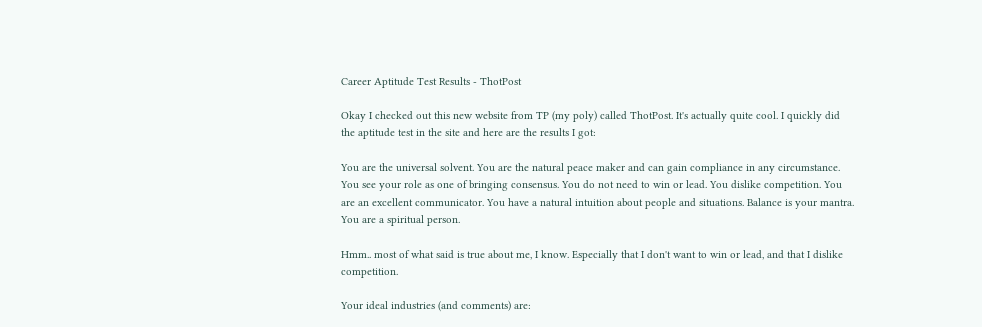Career Aptitude Test Results - ThotPost

Okay I checked out this new website from TP (my poly) called ThotPost. It's actually quite cool. I quickly did the aptitude test in the site and here are the results I got:

You are the universal solvent. You are the natural peace maker and can gain compliance in any circumstance. You see your role as one of bringing consensus. You do not need to win or lead. You dislike competition. You are an excellent communicator. You have a natural intuition about people and situations. Balance is your mantra. You are a spiritual person.

Hmm.. most of what said is true about me, I know. Especially that I don't want to win or lead, and that I dislike competition.

Your ideal industries (and comments) are: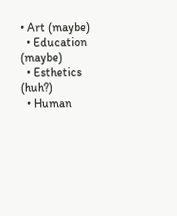• Art (maybe)
  • Education (maybe)
  • Esthetics (huh?)
  • Human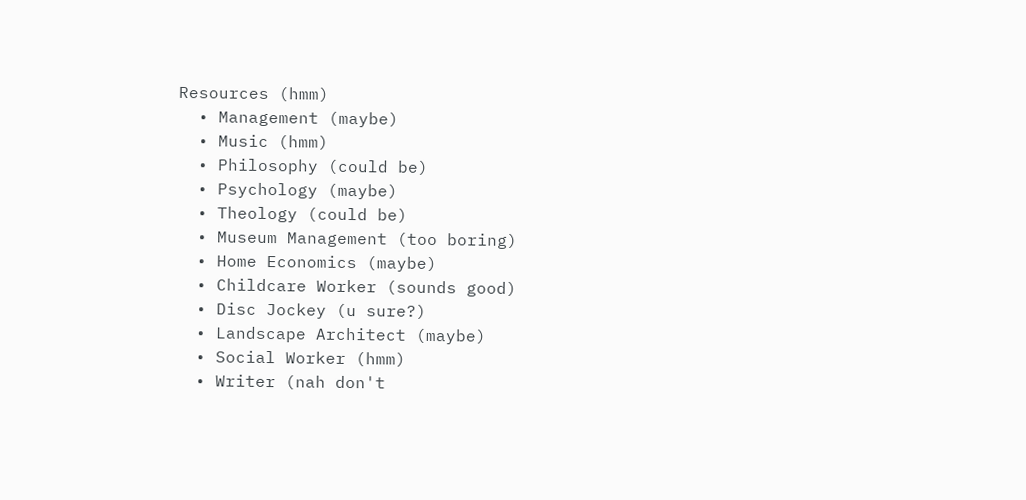Resources (hmm)
  • Management (maybe)
  • Music (hmm)
  • Philosophy (could be)
  • Psychology (maybe)
  • Theology (could be)
  • Museum Management (too boring)
  • Home Economics (maybe)
  • Childcare Worker (sounds good)
  • Disc Jockey (u sure?)
  • Landscape Architect (maybe)
  • Social Worker (hmm)
  • Writer (nah don't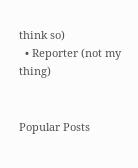think so)
  • Reporter (not my thing)


Popular Posts